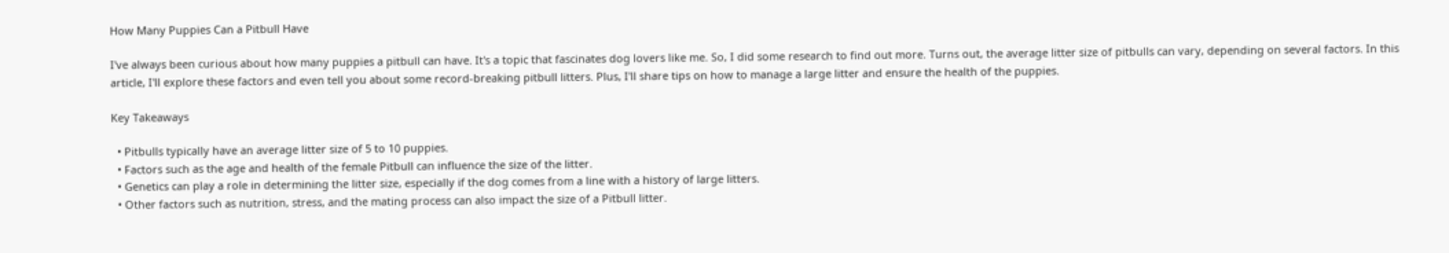How Many Puppies Can a Pitbull Have

I've always been curious about how many puppies a pitbull can have. It's a topic that fascinates dog lovers like me. So, I did some research to find out more. Turns out, the average litter size of pitbulls can vary, depending on several factors. In this article, I'll explore these factors and even tell you about some record-breaking pitbull litters. Plus, I'll share tips on how to manage a large litter and ensure the health of the puppies.

Key Takeaways

  • Pitbulls typically have an average litter size of 5 to 10 puppies.
  • Factors such as the age and health of the female Pitbull can influence the size of the litter.
  • Genetics can play a role in determining the litter size, especially if the dog comes from a line with a history of large litters.
  • Other factors such as nutrition, stress, and the mating process can also impact the size of a Pitbull litter.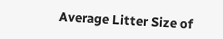Average Litter Size of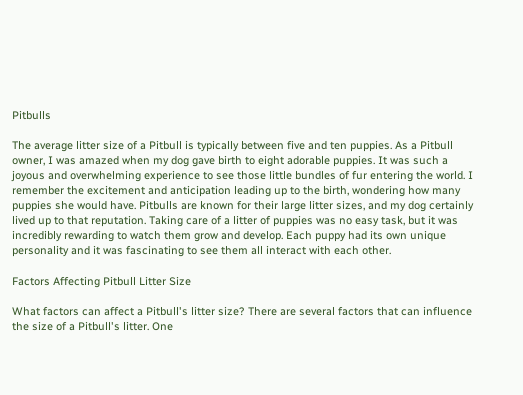Pitbulls

The average litter size of a Pitbull is typically between five and ten puppies. As a Pitbull owner, I was amazed when my dog gave birth to eight adorable puppies. It was such a joyous and overwhelming experience to see those little bundles of fur entering the world. I remember the excitement and anticipation leading up to the birth, wondering how many puppies she would have. Pitbulls are known for their large litter sizes, and my dog certainly lived up to that reputation. Taking care of a litter of puppies was no easy task, but it was incredibly rewarding to watch them grow and develop. Each puppy had its own unique personality and it was fascinating to see them all interact with each other.

Factors Affecting Pitbull Litter Size

What factors can affect a Pitbull's litter size? There are several factors that can influence the size of a Pitbull's litter. One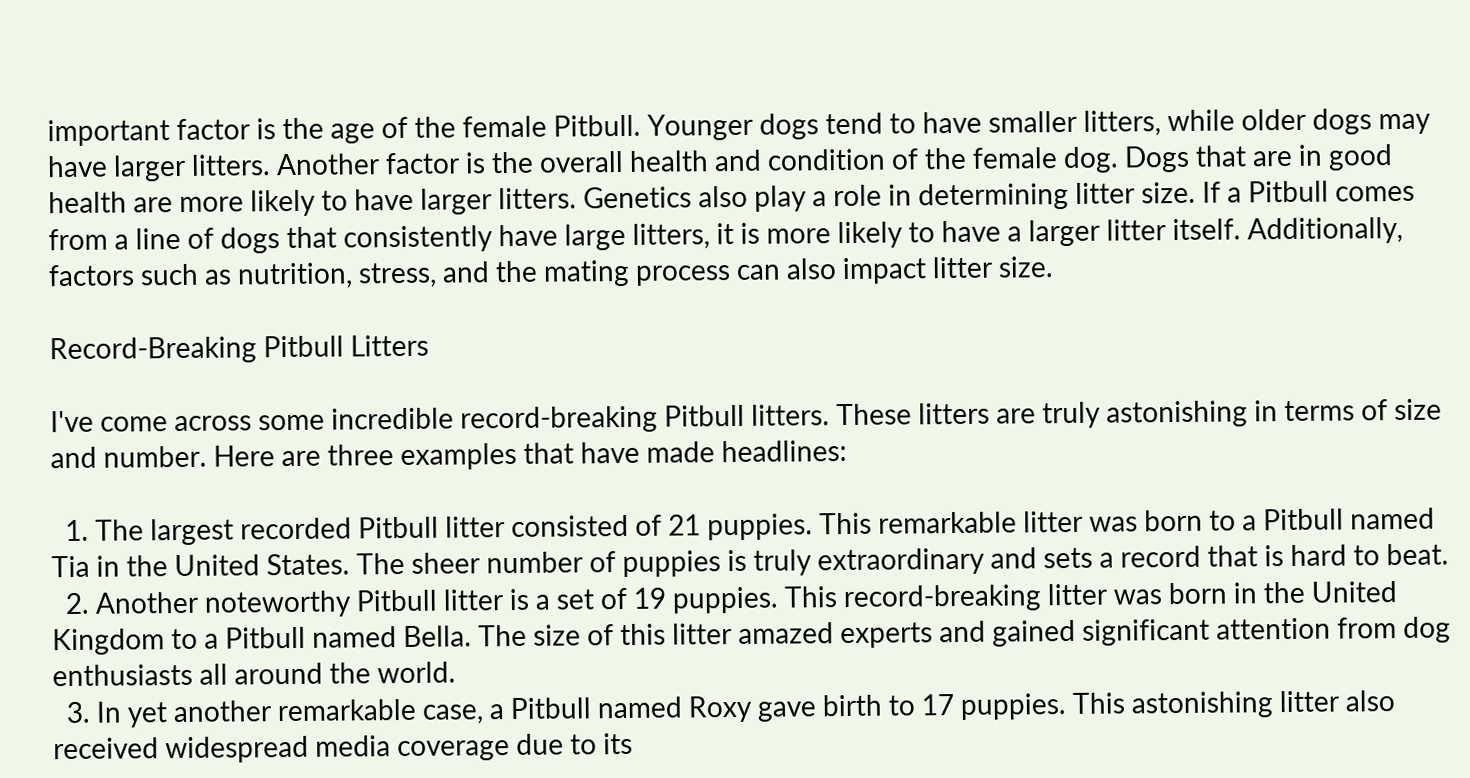important factor is the age of the female Pitbull. Younger dogs tend to have smaller litters, while older dogs may have larger litters. Another factor is the overall health and condition of the female dog. Dogs that are in good health are more likely to have larger litters. Genetics also play a role in determining litter size. If a Pitbull comes from a line of dogs that consistently have large litters, it is more likely to have a larger litter itself. Additionally, factors such as nutrition, stress, and the mating process can also impact litter size.

Record-Breaking Pitbull Litters

I've come across some incredible record-breaking Pitbull litters. These litters are truly astonishing in terms of size and number. Here are three examples that have made headlines:

  1. The largest recorded Pitbull litter consisted of 21 puppies. This remarkable litter was born to a Pitbull named Tia in the United States. The sheer number of puppies is truly extraordinary and sets a record that is hard to beat.
  2. Another noteworthy Pitbull litter is a set of 19 puppies. This record-breaking litter was born in the United Kingdom to a Pitbull named Bella. The size of this litter amazed experts and gained significant attention from dog enthusiasts all around the world.
  3. In yet another remarkable case, a Pitbull named Roxy gave birth to 17 puppies. This astonishing litter also received widespread media coverage due to its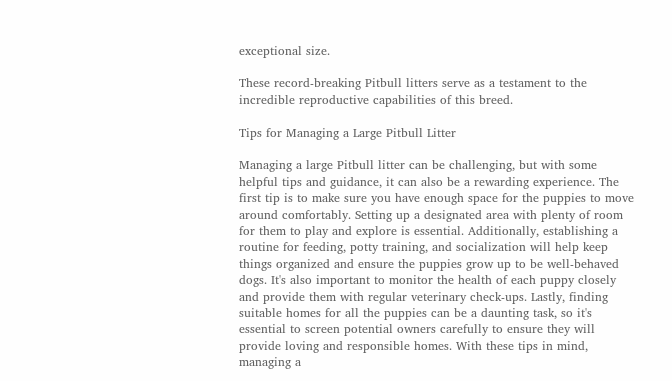exceptional size.

These record-breaking Pitbull litters serve as a testament to the incredible reproductive capabilities of this breed.

Tips for Managing a Large Pitbull Litter

Managing a large Pitbull litter can be challenging, but with some helpful tips and guidance, it can also be a rewarding experience. The first tip is to make sure you have enough space for the puppies to move around comfortably. Setting up a designated area with plenty of room for them to play and explore is essential. Additionally, establishing a routine for feeding, potty training, and socialization will help keep things organized and ensure the puppies grow up to be well-behaved dogs. It's also important to monitor the health of each puppy closely and provide them with regular veterinary check-ups. Lastly, finding suitable homes for all the puppies can be a daunting task, so it's essential to screen potential owners carefully to ensure they will provide loving and responsible homes. With these tips in mind, managing a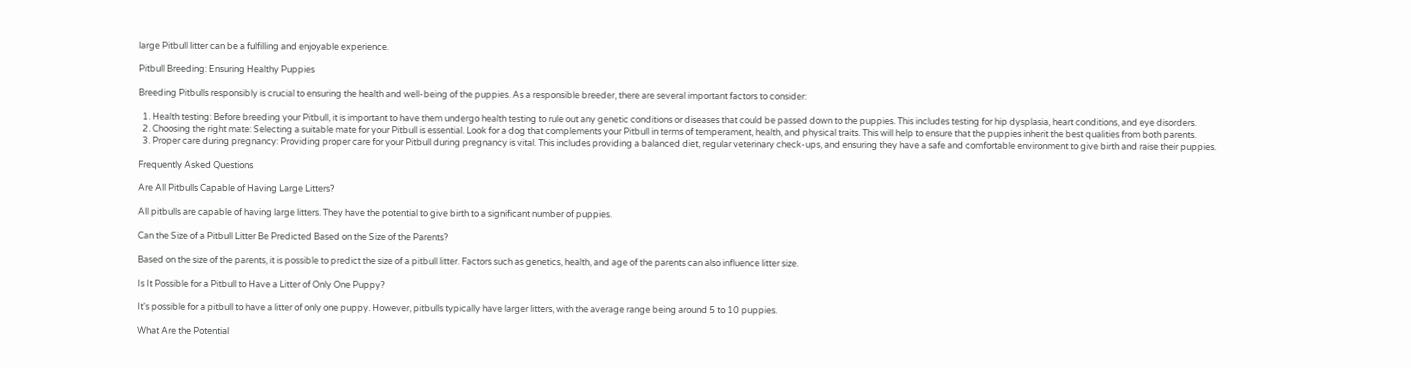large Pitbull litter can be a fulfilling and enjoyable experience.

Pitbull Breeding: Ensuring Healthy Puppies

Breeding Pitbulls responsibly is crucial to ensuring the health and well-being of the puppies. As a responsible breeder, there are several important factors to consider:

  1. Health testing: Before breeding your Pitbull, it is important to have them undergo health testing to rule out any genetic conditions or diseases that could be passed down to the puppies. This includes testing for hip dysplasia, heart conditions, and eye disorders.
  2. Choosing the right mate: Selecting a suitable mate for your Pitbull is essential. Look for a dog that complements your Pitbull in terms of temperament, health, and physical traits. This will help to ensure that the puppies inherit the best qualities from both parents.
  3. Proper care during pregnancy: Providing proper care for your Pitbull during pregnancy is vital. This includes providing a balanced diet, regular veterinary check-ups, and ensuring they have a safe and comfortable environment to give birth and raise their puppies.

Frequently Asked Questions

Are All Pitbulls Capable of Having Large Litters?

All pitbulls are capable of having large litters. They have the potential to give birth to a significant number of puppies.

Can the Size of a Pitbull Litter Be Predicted Based on the Size of the Parents?

Based on the size of the parents, it is possible to predict the size of a pitbull litter. Factors such as genetics, health, and age of the parents can also influence litter size.

Is It Possible for a Pitbull to Have a Litter of Only One Puppy?

It's possible for a pitbull to have a litter of only one puppy. However, pitbulls typically have larger litters, with the average range being around 5 to 10 puppies.

What Are the Potential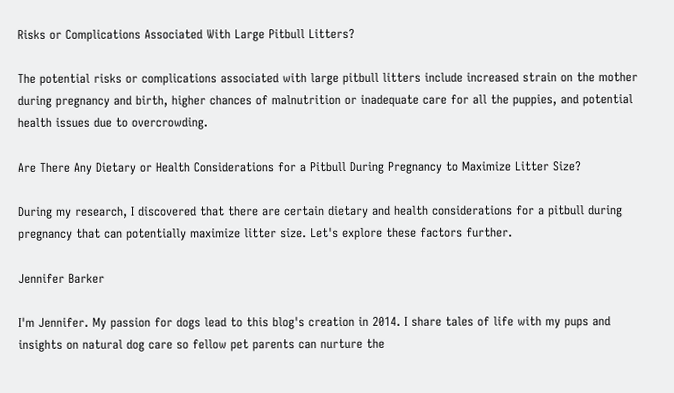Risks or Complications Associated With Large Pitbull Litters?

The potential risks or complications associated with large pitbull litters include increased strain on the mother during pregnancy and birth, higher chances of malnutrition or inadequate care for all the puppies, and potential health issues due to overcrowding.

Are There Any Dietary or Health Considerations for a Pitbull During Pregnancy to Maximize Litter Size?

During my research, I discovered that there are certain dietary and health considerations for a pitbull during pregnancy that can potentially maximize litter size. Let's explore these factors further.

Jennifer Barker

I'm Jennifer. My passion for dogs lead to this blog's creation in 2014. I share tales of life with my pups and insights on natural dog care so fellow pet parents can nurture the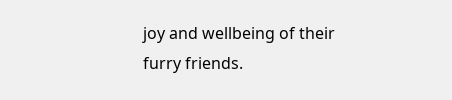joy and wellbeing of their furry friends.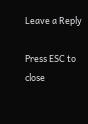Leave a Reply

Press ESC to close